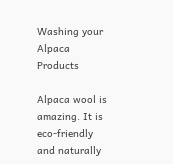Washing your Alpaca Products

Alpaca wool is amazing. It is eco-friendly and naturally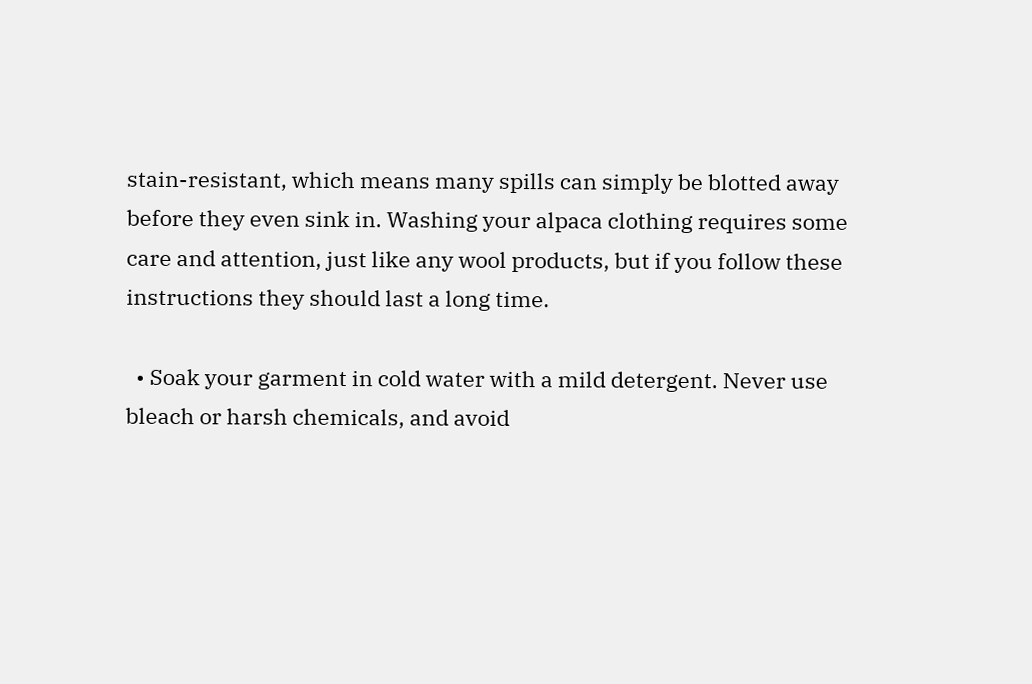stain-resistant, which means many spills can simply be blotted away before they even sink in. Washing your alpaca clothing requires some care and attention, just like any wool products, but if you follow these instructions they should last a long time.

  • Soak your garment in cold water with a mild detergent. Never use bleach or harsh chemicals, and avoid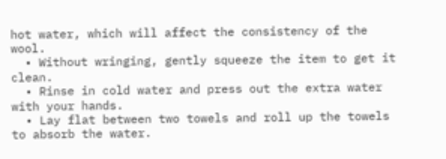hot water, which will affect the consistency of the wool.
  • Without wringing, gently squeeze the item to get it clean.
  • Rinse in cold water and press out the extra water with your hands.
  • Lay flat between two towels and roll up the towels to absorb the water.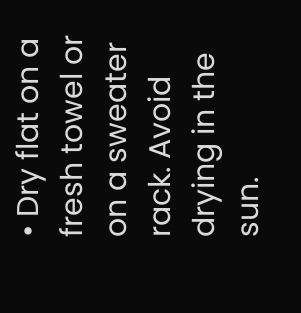• Dry flat on a fresh towel or on a sweater rack. Avoid drying in the sun.